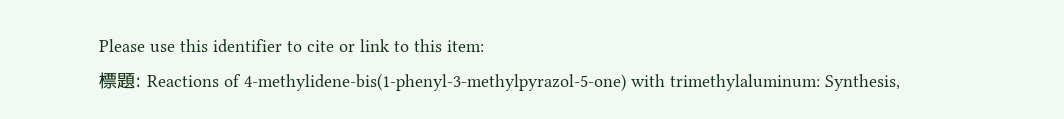Please use this identifier to cite or link to this item:
標題: Reactions of 4-methylidene-bis(1-phenyl-3-methylpyrazol-5-one) with trimethylaluminum: Synthesis,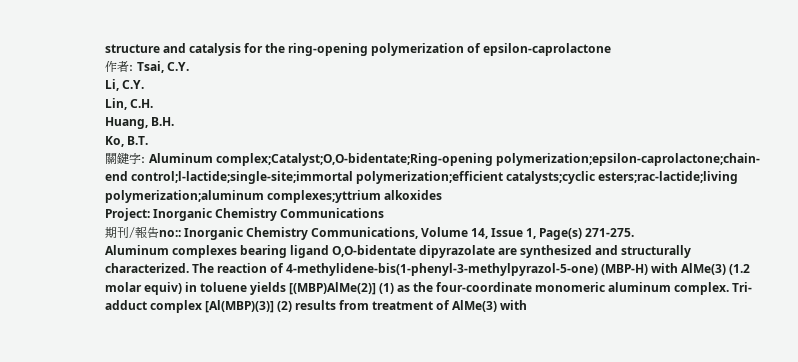structure and catalysis for the ring-opening polymerization of epsilon-caprolactone
作者: Tsai, C.Y.
Li, C.Y.
Lin, C.H.
Huang, B.H.
Ko, B.T.
關鍵字: Aluminum complex;Catalyst;O,O-bidentate;Ring-opening polymerization;epsilon-caprolactone;chain-end control;l-lactide;single-site;immortal polymerization;efficient catalysts;cyclic esters;rac-lactide;living polymerization;aluminum complexes;yttrium alkoxides
Project: Inorganic Chemistry Communications
期刊/報告no:: Inorganic Chemistry Communications, Volume 14, Issue 1, Page(s) 271-275.
Aluminum complexes bearing ligand O,O-bidentate dipyrazolate are synthesized and structurally characterized. The reaction of 4-methylidene-bis(1-phenyl-3-methylpyrazol-5-one) (MBP-H) with AlMe(3) (1.2 molar equiv) in toluene yields [(MBP)AlMe(2)] (1) as the four-coordinate monomeric aluminum complex. Tri-adduct complex [Al(MBP)(3)] (2) results from treatment of AlMe(3) with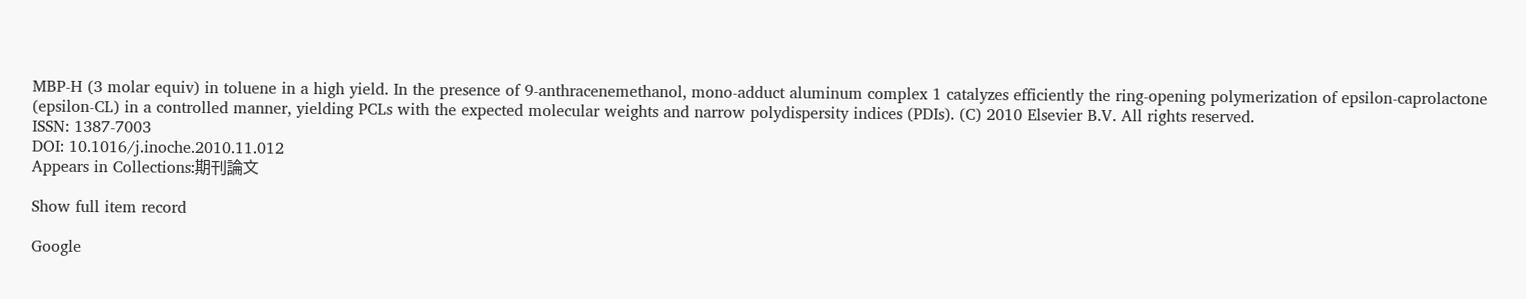MBP-H (3 molar equiv) in toluene in a high yield. In the presence of 9-anthracenemethanol, mono-adduct aluminum complex 1 catalyzes efficiently the ring-opening polymerization of epsilon-caprolactone (epsilon-CL) in a controlled manner, yielding PCLs with the expected molecular weights and narrow polydispersity indices (PDIs). (C) 2010 Elsevier B.V. All rights reserved.
ISSN: 1387-7003
DOI: 10.1016/j.inoche.2010.11.012
Appears in Collections:期刊論文

Show full item record

Google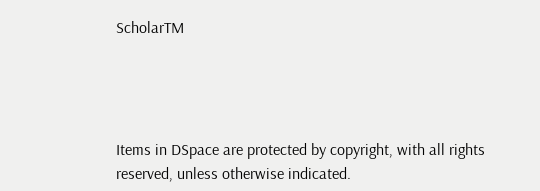ScholarTM




Items in DSpace are protected by copyright, with all rights reserved, unless otherwise indicated.